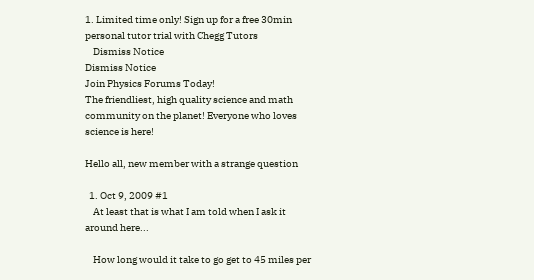1. Limited time only! Sign up for a free 30min personal tutor trial with Chegg Tutors
    Dismiss Notice
Dismiss Notice
Join Physics Forums Today!
The friendliest, high quality science and math community on the planet! Everyone who loves science is here!

Hello all, new member with a strange question

  1. Oct 9, 2009 #1
    At least that is what I am told when I ask it around here...

    How long would it take to go get to 45 miles per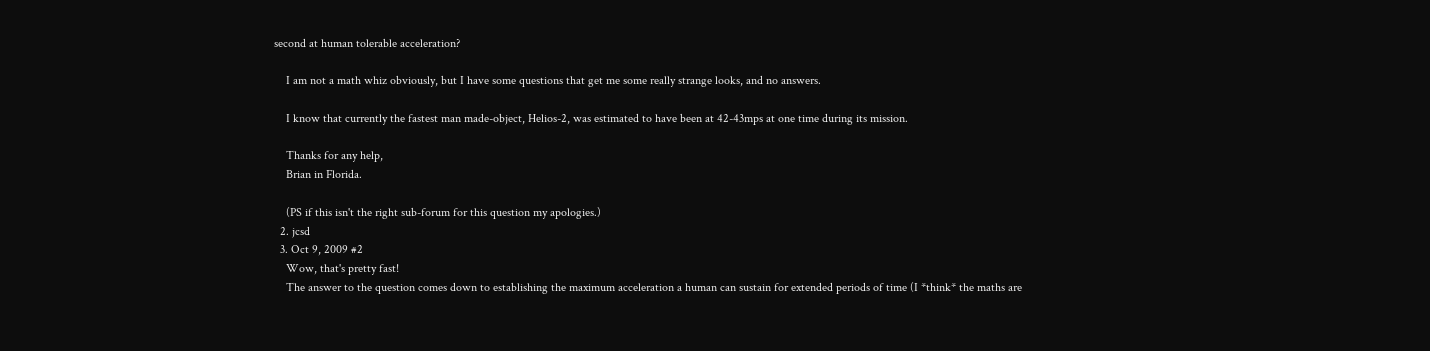second at human tolerable acceleration?

    I am not a math whiz obviously, but I have some questions that get me some really strange looks, and no answers.

    I know that currently the fastest man made-object, Helios-2, was estimated to have been at 42-43mps at one time during its mission.

    Thanks for any help,
    Brian in Florida.

    (PS if this isn't the right sub-forum for this question my apologies.)
  2. jcsd
  3. Oct 9, 2009 #2
    Wow, that's pretty fast!
    The answer to the question comes down to establishing the maximum acceleration a human can sustain for extended periods of time (I *think* the maths are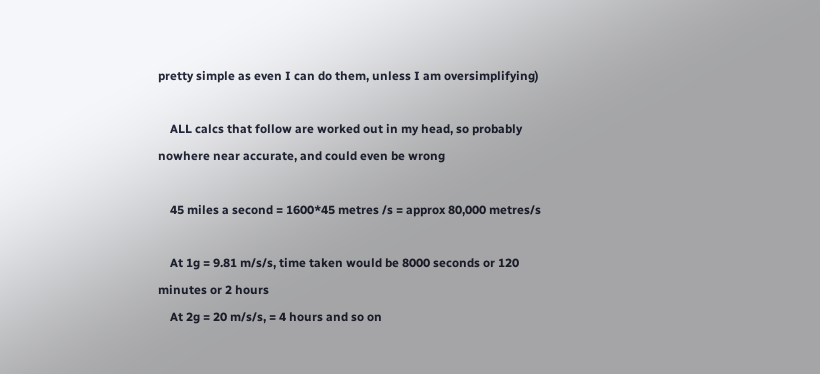pretty simple as even I can do them, unless I am oversimplifying)

    ALL calcs that follow are worked out in my head, so probably nowhere near accurate, and could even be wrong

    45 miles a second = 1600*45 metres /s = approx 80,000 metres/s

    At 1g = 9.81 m/s/s, time taken would be 8000 seconds or 120 minutes or 2 hours
    At 2g = 20 m/s/s, = 4 hours and so on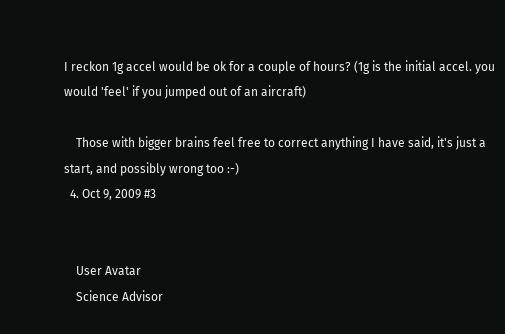I reckon 1g accel would be ok for a couple of hours? (1g is the initial accel. you would 'feel' if you jumped out of an aircraft)

    Those with bigger brains feel free to correct anything I have said, it's just a start, and possibly wrong too :-)
  4. Oct 9, 2009 #3


    User Avatar
    Science Advisor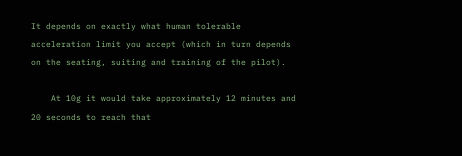It depends on exactly what human tolerable acceleration limit you accept (which in turn depends on the seating, suiting and training of the pilot).

    At 10g it would take approximately 12 minutes and 20 seconds to reach that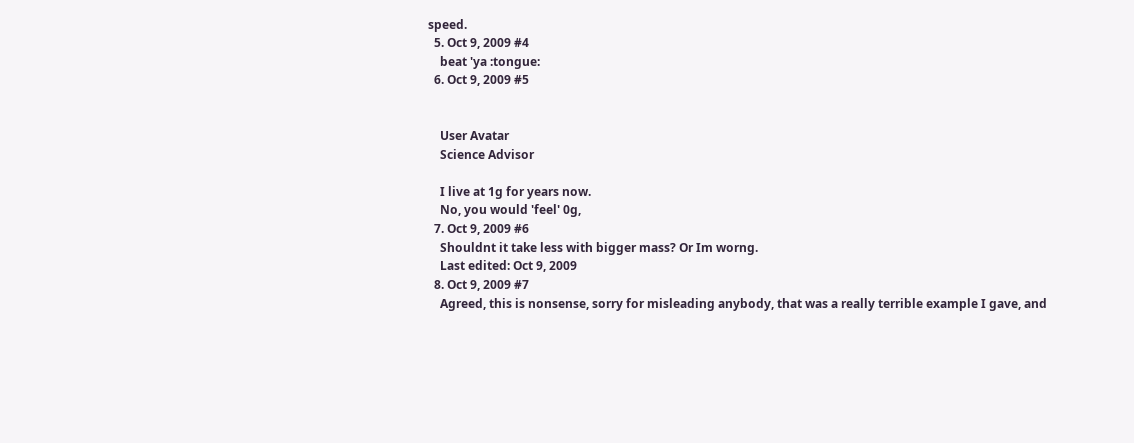speed.
  5. Oct 9, 2009 #4
    beat 'ya :tongue:
  6. Oct 9, 2009 #5


    User Avatar
    Science Advisor

    I live at 1g for years now.
    No, you would 'feel' 0g,
  7. Oct 9, 2009 #6
    Shouldnt it take less with bigger mass? Or Im worng.
    Last edited: Oct 9, 2009
  8. Oct 9, 2009 #7
    Agreed, this is nonsense, sorry for misleading anybody, that was a really terrible example I gave, and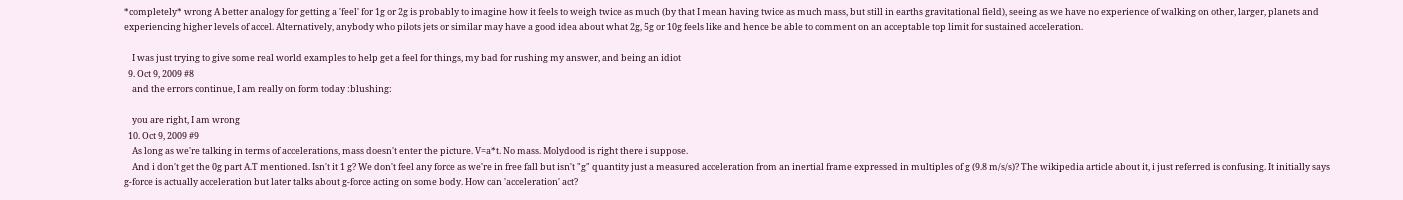*completely* wrong A better analogy for getting a 'feel' for 1g or 2g is probably to imagine how it feels to weigh twice as much (by that I mean having twice as much mass, but still in earths gravitational field), seeing as we have no experience of walking on other, larger, planets and experiencing higher levels of accel. Alternatively, anybody who pilots jets or similar may have a good idea about what 2g, 5g or 10g feels like and hence be able to comment on an acceptable top limit for sustained acceleration.

    I was just trying to give some real world examples to help get a feel for things, my bad for rushing my answer, and being an idiot
  9. Oct 9, 2009 #8
    and the errors continue, I am really on form today :blushing:

    you are right, I am wrong
  10. Oct 9, 2009 #9
    As long as we're talking in terms of accelerations, mass doesn't enter the picture. V=a*t. No mass. Molydood is right there i suppose.
    And i don't get the 0g part A.T mentioned. Isn't it 1 g? We don't feel any force as we're in free fall but isn't "g" quantity just a measured acceleration from an inertial frame expressed in multiples of g (9.8 m/s/s)? The wikipedia article about it, i just referred is confusing. It initially says g-force is actually acceleration but later talks about g-force acting on some body. How can 'acceleration' act?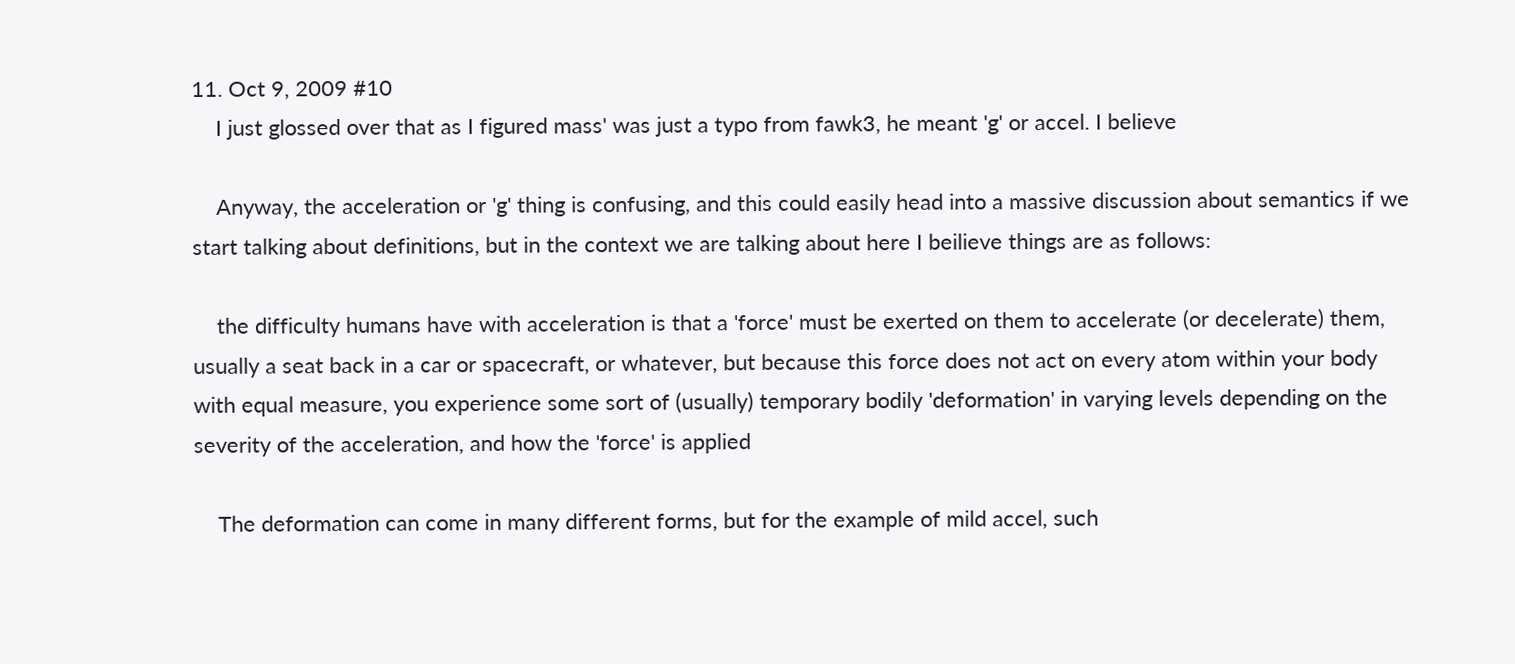11. Oct 9, 2009 #10
    I just glossed over that as I figured mass' was just a typo from fawk3, he meant 'g' or accel. I believe

    Anyway, the acceleration or 'g' thing is confusing, and this could easily head into a massive discussion about semantics if we start talking about definitions, but in the context we are talking about here I beilieve things are as follows:

    the difficulty humans have with acceleration is that a 'force' must be exerted on them to accelerate (or decelerate) them, usually a seat back in a car or spacecraft, or whatever, but because this force does not act on every atom within your body with equal measure, you experience some sort of (usually) temporary bodily 'deformation' in varying levels depending on the severity of the acceleration, and how the 'force' is applied

    The deformation can come in many different forms, but for the example of mild accel, such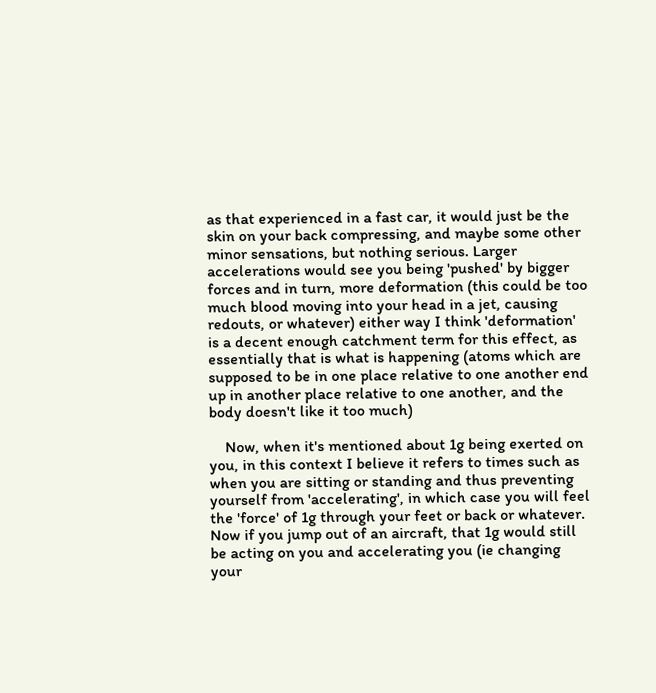as that experienced in a fast car, it would just be the skin on your back compressing, and maybe some other minor sensations, but nothing serious. Larger accelerations would see you being 'pushed' by bigger forces and in turn, more deformation (this could be too much blood moving into your head in a jet, causing redouts, or whatever) either way I think 'deformation' is a decent enough catchment term for this effect, as essentially that is what is happening (atoms which are supposed to be in one place relative to one another end up in another place relative to one another, and the body doesn't like it too much)

    Now, when it's mentioned about 1g being exerted on you, in this context I believe it refers to times such as when you are sitting or standing and thus preventing yourself from 'accelerating', in which case you will feel the 'force' of 1g through your feet or back or whatever. Now if you jump out of an aircraft, that 1g would still be acting on you and accelerating you (ie changing your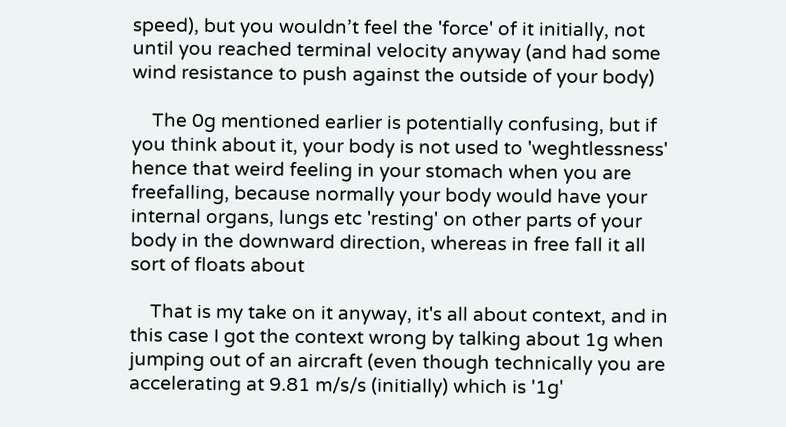speed), but you wouldn’t feel the 'force' of it initially, not until you reached terminal velocity anyway (and had some wind resistance to push against the outside of your body)

    The 0g mentioned earlier is potentially confusing, but if you think about it, your body is not used to 'weghtlessness' hence that weird feeling in your stomach when you are freefalling, because normally your body would have your internal organs, lungs etc 'resting' on other parts of your body in the downward direction, whereas in free fall it all sort of floats about

    That is my take on it anyway, it's all about context, and in this case I got the context wrong by talking about 1g when jumping out of an aircraft (even though technically you are accelerating at 9.81 m/s/s (initially) which is '1g'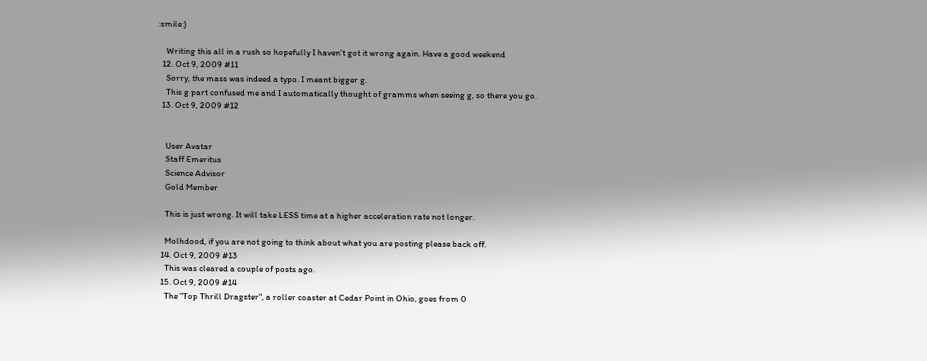:smile:)

    Writing this all in a rush so hopefully I haven't got it wrong again. Have a good weekend
  12. Oct 9, 2009 #11
    Sorry, the mass was indeed a typo. I meant bigger g.
    This g part confused me and I automatically thought of gramms when seeing g, so there you go.
  13. Oct 9, 2009 #12


    User Avatar
    Staff Emeritus
    Science Advisor
    Gold Member

    This is just wrong. It will take LESS time at a higher acceleration rate not longer.

    Molhdood, if you are not going to think about what you are posting please back off.
  14. Oct 9, 2009 #13
    This was cleared a couple of posts ago.
  15. Oct 9, 2009 #14
    The "Top Thrill Dragster", a roller coaster at Cedar Point in Ohio, goes from 0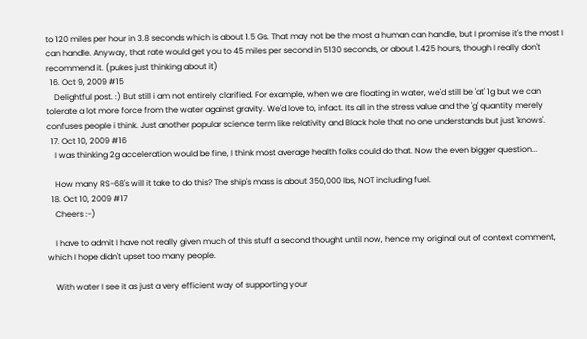to 120 miles per hour in 3.8 seconds which is about 1.5 Gs. That may not be the most a human can handle, but I promise it's the most I can handle. Anyway, that rate would get you to 45 miles per second in 5130 seconds, or about 1.425 hours, though I really don't recommend it. (pukes just thinking about it)
  16. Oct 9, 2009 #15
    Delightful post. :) But still i am not entirely clarified. For example, when we are floating in water, we'd still be 'at' 1g but we can tolerate a lot more force from the water against gravity. We'd love to, infact. Its all in the stress value and the 'g' quantity merely confuses people i think. Just another popular science term like relativity and Black hole that no one understands but just 'knows'.
  17. Oct 10, 2009 #16
    I was thinking 2g acceleration would be fine, I think most average health folks could do that. Now the even bigger question...

    How many RS-68's will it take to do this? The ship's mass is about 350,000 lbs, NOT including fuel.
  18. Oct 10, 2009 #17
    Cheers :-)

    I have to admit I have not really given much of this stuff a second thought until now, hence my original out of context comment, which I hope didn't upset too many people.

    With water I see it as just a very efficient way of supporting your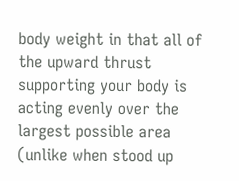body weight in that all of the upward thrust supporting your body is acting evenly over the largest possible area (unlike when stood up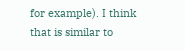for example). I think that is similar to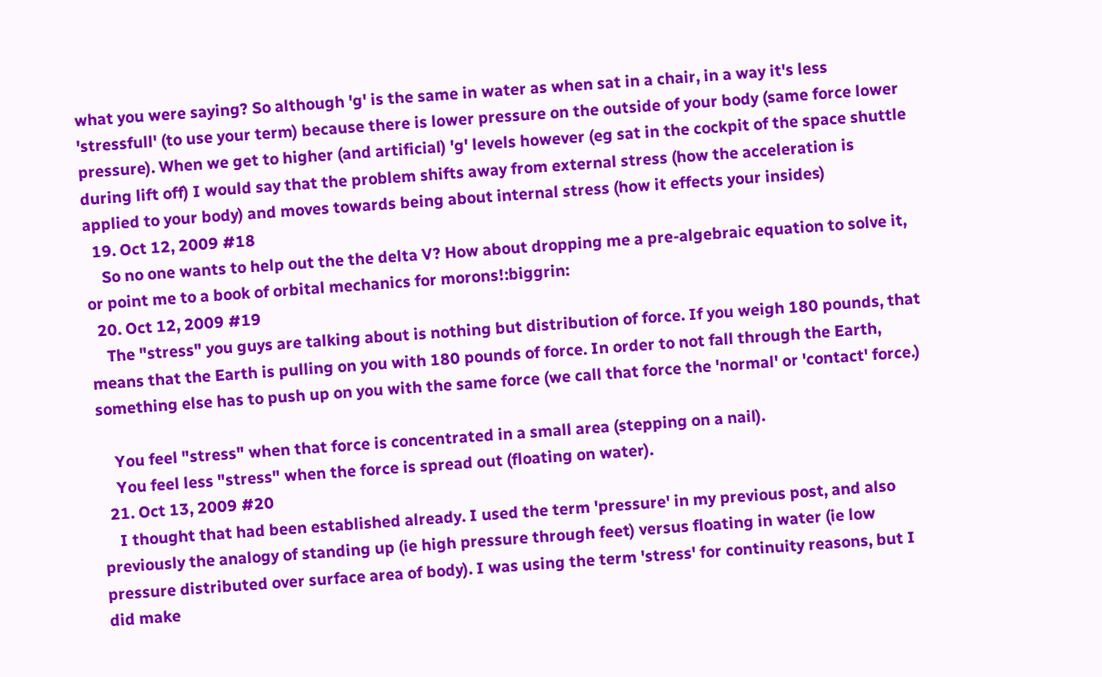what you were saying? So although 'g' is the same in water as when sat in a chair, in a way it's less 'stressfull' (to use your term) because there is lower pressure on the outside of your body (same force lower pressure). When we get to higher (and artificial) 'g' levels however (eg sat in the cockpit of the space shuttle during lift off) I would say that the problem shifts away from external stress (how the acceleration is applied to your body) and moves towards being about internal stress (how it effects your insides)
  19. Oct 12, 2009 #18
    So no one wants to help out the the delta V? How about dropping me a pre-algebraic equation to solve it, or point me to a book of orbital mechanics for morons!:biggrin:
  20. Oct 12, 2009 #19
    The "stress" you guys are talking about is nothing but distribution of force. If you weigh 180 pounds, that means that the Earth is pulling on you with 180 pounds of force. In order to not fall through the Earth, something else has to push up on you with the same force (we call that force the 'normal' or 'contact' force.)

    You feel "stress" when that force is concentrated in a small area (stepping on a nail).
    You feel less "stress" when the force is spread out (floating on water).
  21. Oct 13, 2009 #20
    I thought that had been established already. I used the term 'pressure' in my previous post, and also previously the analogy of standing up (ie high pressure through feet) versus floating in water (ie low pressure distributed over surface area of body). I was using the term 'stress' for continuity reasons, but I did make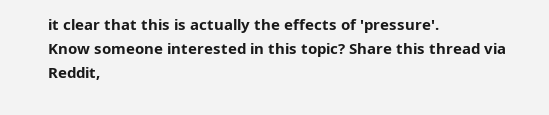it clear that this is actually the effects of 'pressure'.
Know someone interested in this topic? Share this thread via Reddit,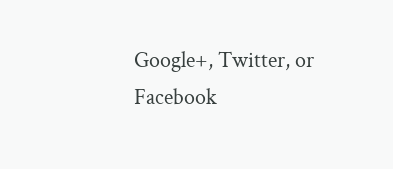Google+, Twitter, or Facebook